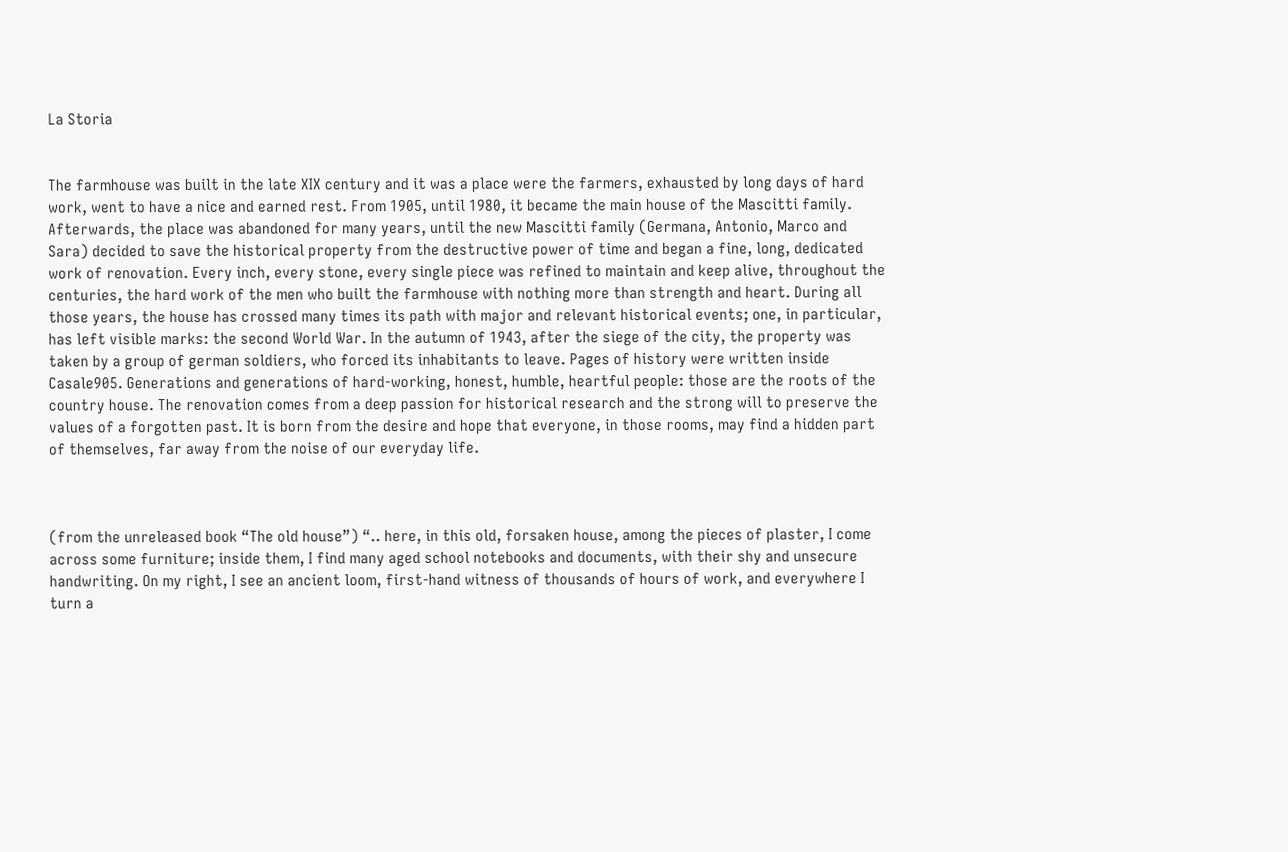La Storia


The farmhouse was built in the late XIX century and it was a place were the farmers, exhausted by long days of hard work, went to have a nice and earned rest. From 1905, until 1980, it became the main house of the Mascitti family. Afterwards, the place was abandoned for many years, until the new Mascitti family (Germana, Antonio, Marco and Sara) decided to save the historical property from the destructive power of time and began a fine, long, dedicated work of renovation. Every inch, every stone, every single piece was refined to maintain and keep alive, throughout the centuries, the hard work of the men who built the farmhouse with nothing more than strength and heart. During all those years, the house has crossed many times its path with major and relevant historical events; one, in particular, has left visible marks: the second World War. In the autumn of 1943, after the siege of the city, the property was taken by a group of german soldiers, who forced its inhabitants to leave. Pages of history were written inside Casale905. Generations and generations of hard-working, honest, humble, heartful people: those are the roots of the country house. The renovation comes from a deep passion for historical research and the strong will to preserve the values of a forgotten past. It is born from the desire and hope that everyone, in those rooms, may find a hidden part of themselves, far away from the noise of our everyday life.



(from the unreleased book “The old house”) “.. here, in this old, forsaken house, among the pieces of plaster, I come across some furniture; inside them, I find many aged school notebooks and documents, with their shy and unsecure handwriting. On my right, I see an ancient loom, first-hand witness of thousands of hours of work, and everywhere I turn a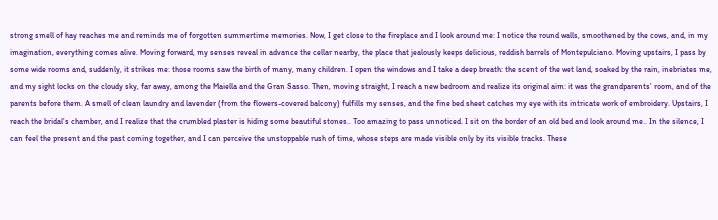strong smell of hay reaches me and reminds me of forgotten summertime memories. Now, I get close to the fireplace and I look around me: I notice the round walls, smoothened by the cows, and, in my imagination, everything comes alive. Moving forward, my senses reveal in advance the cellar nearby, the place that jealously keeps delicious, reddish barrels of Montepulciano. Moving upstairs, I pass by some wide rooms and, suddenly, it strikes me: those rooms saw the birth of many, many children. I open the windows and I take a deep breath: the scent of the wet land, soaked by the rain, inebriates me, and my sight locks on the cloudy sky, far away, among the Maiella and the Gran Sasso. Then, moving straight, I reach a new bedroom and realize its original aim: it was the grandparents’ room, and of the parents before them. A smell of clean laundry and lavender (from the flowers-covered balcony) fulfills my senses, and the fine bed sheet catches my eye with its intricate work of embroidery. Upstairs, I reach the bridal’s chamber, and I realize that the crumbled plaster is hiding some beautiful stones.. Too amazing to pass unnoticed. I sit on the border of an old bed and look around me.. In the silence, I can feel the present and the past coming together, and I can perceive the unstoppable rush of time, whose steps are made visible only by its visible tracks. These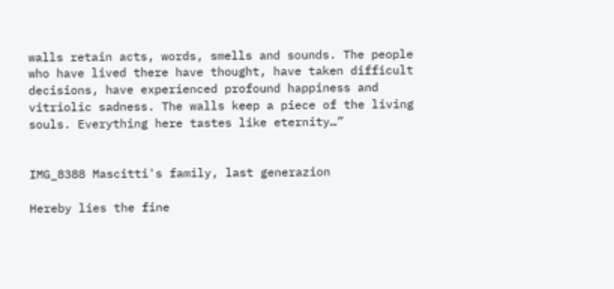walls retain acts, words, smells and sounds. The people who have lived there have thought, have taken difficult decisions, have experienced profound happiness and vitriolic sadness. The walls keep a piece of the living souls. Everything here tastes like eternity…”


IMG_8388 Mascitti's family, last generazion

Hereby lies the fine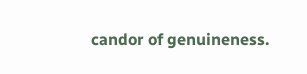candor of genuineness.